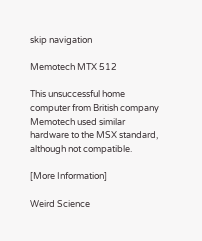skip navigation

Memotech MTX 512

This unsuccessful home computer from British company Memotech used similar hardware to the MSX standard, although not compatible.

[More Information]

Weird Science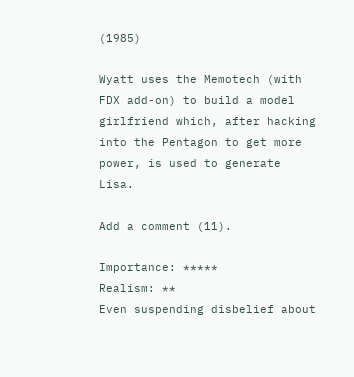(1985)

Wyatt uses the Memotech (with FDX add-on) to build a model girlfriend which, after hacking into the Pentagon to get more power, is used to generate Lisa.

Add a comment (11).

Importance: *****
Realism: **
Even suspending disbelief about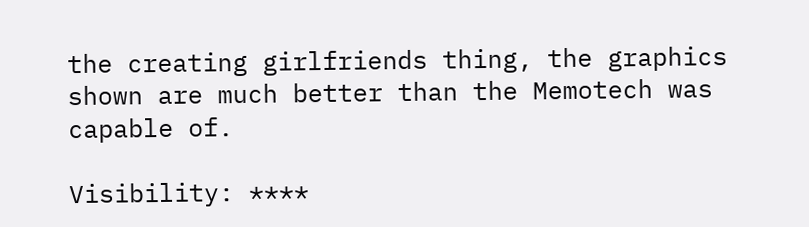the creating girlfriends thing, the graphics shown are much better than the Memotech was capable of.

Visibility: ****